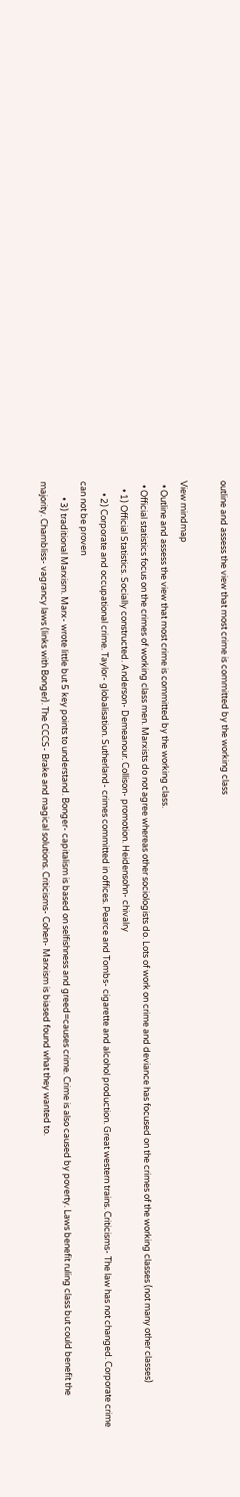outline and assess the view that most crime is committed by the working class

View mindmap
  • Outline and assess the view that most crime is committed by the working class.
  • Official statistics focus on the crimes of working class men. Marxists do not agree whereas other sociologists do. Lots of work on crime and deviance has focused on the crimes of the working classes (not many other classes)
    • 1) Official Statistics. Socially constructed. Anderson- Demeanour. Collison- promotion. Heidensohn- chivalry
      • 2) Corporate and occupational crime. Taylor- globalisation. Sutherland- crimes committed in offices. Pearce and Tombs- cigarette and alcohol production. Great western trains. Criticisms- The law has not changed. Corporate crime can not be proven
        • 3) traditional Marxism. Marx- wrote little but 5 key points to understand. Bonger- capitalism is based on selfishness and greed=causes crime. Crime is also caused by poverty. Laws benefit ruling class but could benefit the majority. Chambliss- vagrancy laws (links with Bonger). The CCCS- Brake and magical solutions. Criticisms- Cohen- Marxism is biased found what they wanted to.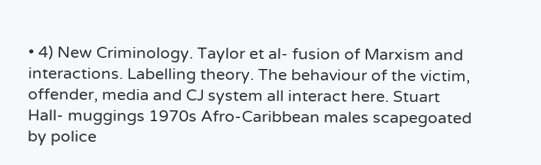• 4) New Criminology. Taylor et al- fusion of Marxism and interactions. Labelling theory. The behaviour of the victim, offender, media and CJ system all interact here. Stuart Hall- muggings 1970s Afro-Caribbean males scapegoated by police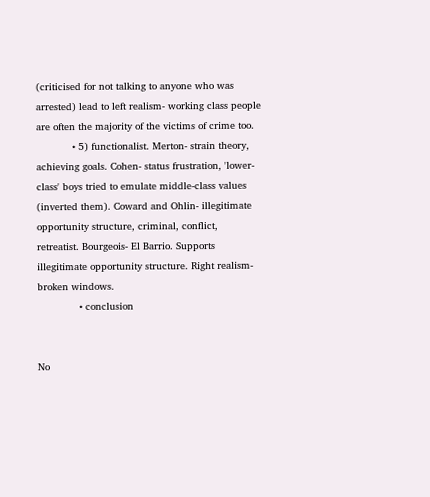(criticised for not talking to anyone who was arrested) lead to left realism- working class people are often the majority of the victims of crime too.
            • 5) functionalist. Merton- strain theory, achieving goals. Cohen- status frustration, 'lower-class' boys tried to emulate middle-class values (inverted them). Coward and Ohlin- illegitimate opportunity structure, criminal, conflict, retreatist. Bourgeois- El Barrio. Supports illegitimate opportunity structure. Right realism- broken windows.
              • conclusion


No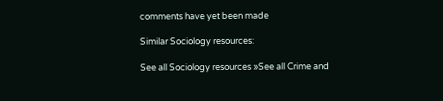comments have yet been made

Similar Sociology resources:

See all Sociology resources »See all Crime and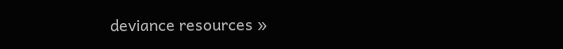deviance resources »